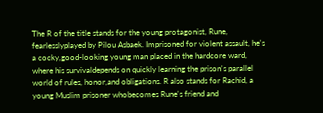The R of the title stands for the young protagonist, Rune, fearlesslyplayed by Pilou Asbaek. Imprisoned for violent assault, he's a cocky,good-looking young man placed in the hardcore ward, where his survivaldepends on quickly learning the prison's parallel world of rules, honor,and obligations. R also stands for Rachid, a young Muslim prisoner whobecomes Rune's friend and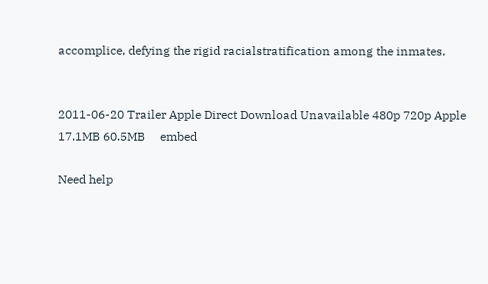accomplice, defying the rigid racialstratification among the inmates.


2011-06-20 Trailer Apple Direct Download Unavailable 480p 720p Apple
17.1MB 60.5MB     embed

Need help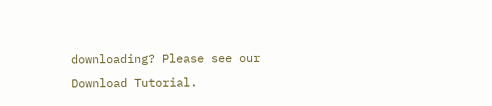downloading? Please see our Download Tutorial.